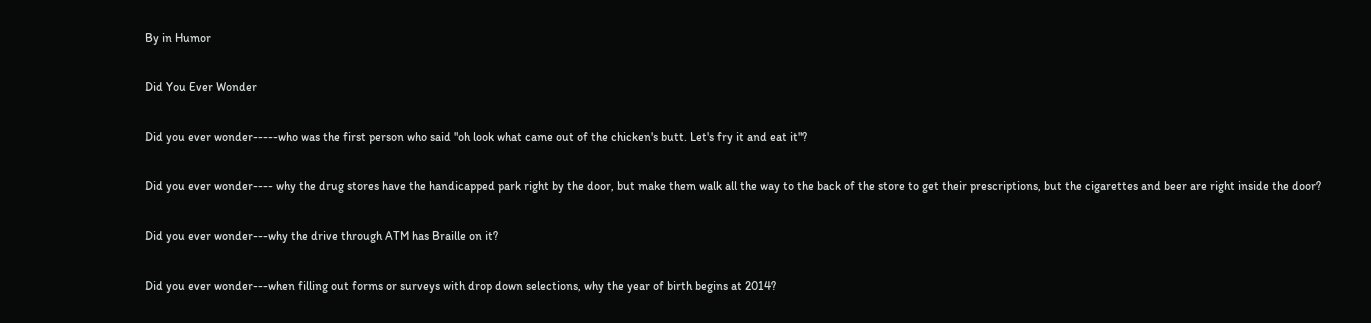By in Humor

Did You Ever Wonder

Did you ever wonder-----who was the first person who said "oh look what came out of the chicken's butt. Let's fry it and eat it"?

Did you ever wonder---- why the drug stores have the handicapped park right by the door, but make them walk all the way to the back of the store to get their prescriptions, but the cigarettes and beer are right inside the door?

Did you ever wonder---why the drive through ATM has Braille on it?

Did you ever wonder---when filling out forms or surveys with drop down selections, why the year of birth begins at 2014?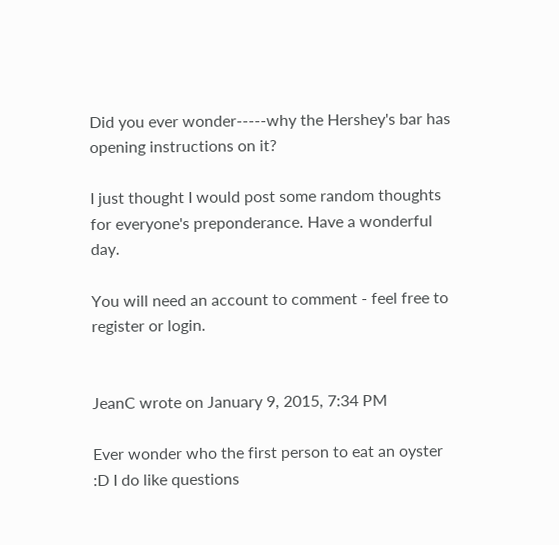Did you ever wonder-----why the Hershey's bar has opening instructions on it?

I just thought I would post some random thoughts for everyone's preponderance. Have a wonderful day.

You will need an account to comment - feel free to register or login.


JeanC wrote on January 9, 2015, 7:34 PM

Ever wonder who the first person to eat an oyster :D I do like questions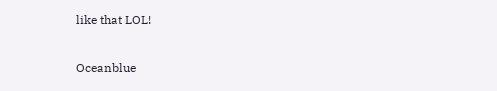like that LOL!

Oceanblue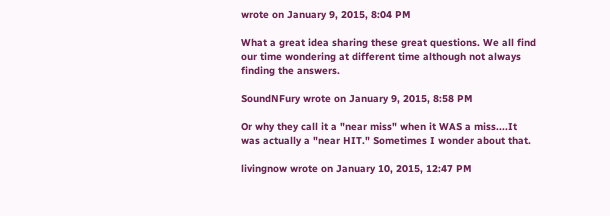wrote on January 9, 2015, 8:04 PM

What a great idea sharing these great questions. We all find our time wondering at different time although not always finding the answers.

SoundNFury wrote on January 9, 2015, 8:58 PM

Or why they call it a "near miss" when it WAS a miss....It was actually a "near HIT." Sometimes I wonder about that.

livingnow wrote on January 10, 2015, 12:47 PM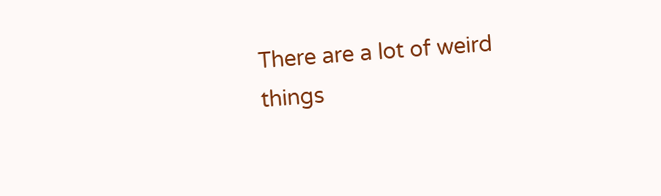There are a lot of weird things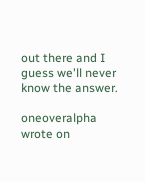out there and I guess we'll never know the answer.

oneoveralpha wrote on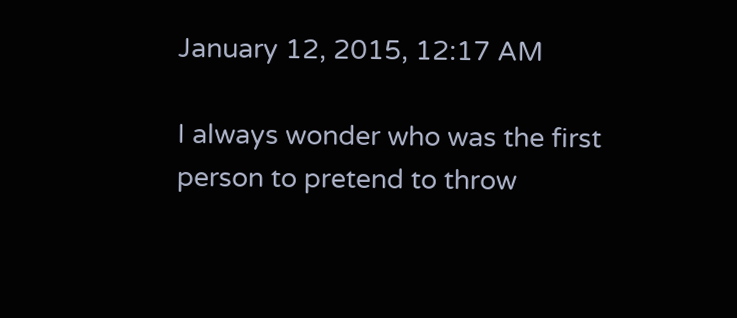January 12, 2015, 12:17 AM

I always wonder who was the first person to pretend to throw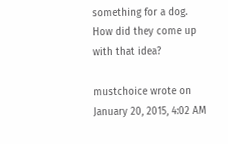something for a dog. How did they come up with that idea?

mustchoice wrote on January 20, 2015, 4:02 AM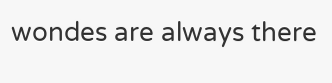wondes are always there